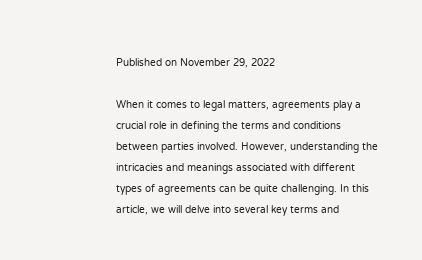Published on November 29, 2022

When it comes to legal matters, agreements play a crucial role in defining the terms and conditions between parties involved. However, understanding the intricacies and meanings associated with different types of agreements can be quite challenging. In this article, we will delve into several key terms and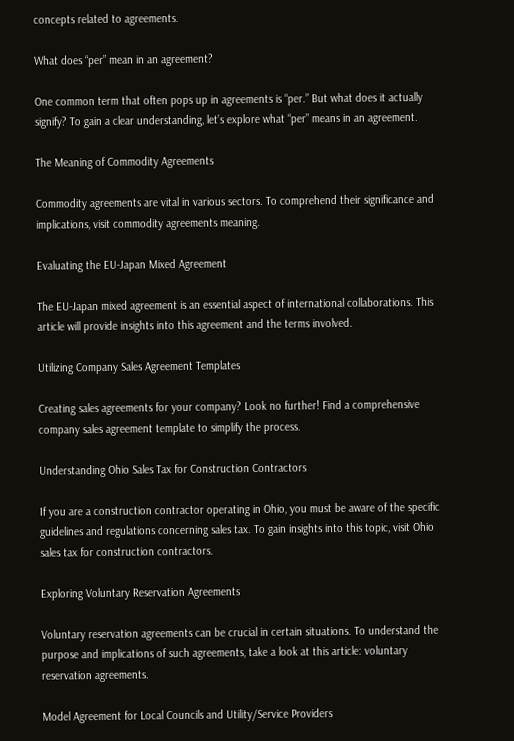concepts related to agreements.

What does “per” mean in an agreement?

One common term that often pops up in agreements is “per.” But what does it actually signify? To gain a clear understanding, let’s explore what “per” means in an agreement.

The Meaning of Commodity Agreements

Commodity agreements are vital in various sectors. To comprehend their significance and implications, visit commodity agreements meaning.

Evaluating the EU-Japan Mixed Agreement

The EU-Japan mixed agreement is an essential aspect of international collaborations. This article will provide insights into this agreement and the terms involved.

Utilizing Company Sales Agreement Templates

Creating sales agreements for your company? Look no further! Find a comprehensive company sales agreement template to simplify the process.

Understanding Ohio Sales Tax for Construction Contractors

If you are a construction contractor operating in Ohio, you must be aware of the specific guidelines and regulations concerning sales tax. To gain insights into this topic, visit Ohio sales tax for construction contractors.

Exploring Voluntary Reservation Agreements

Voluntary reservation agreements can be crucial in certain situations. To understand the purpose and implications of such agreements, take a look at this article: voluntary reservation agreements.

Model Agreement for Local Councils and Utility/Service Providers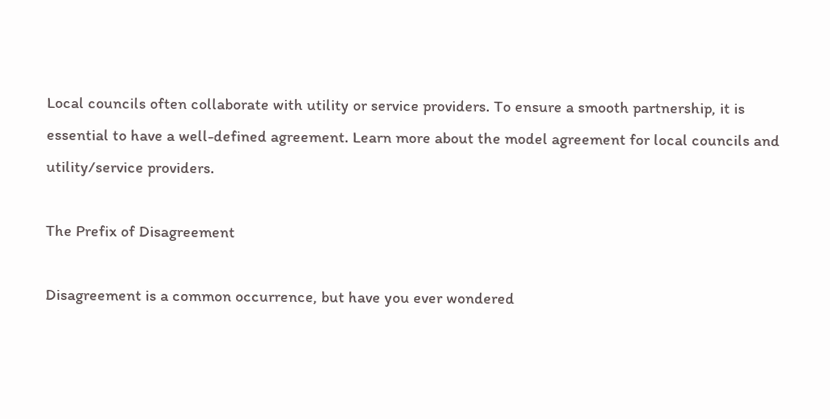Local councils often collaborate with utility or service providers. To ensure a smooth partnership, it is essential to have a well-defined agreement. Learn more about the model agreement for local councils and utility/service providers.

The Prefix of Disagreement

Disagreement is a common occurrence, but have you ever wondered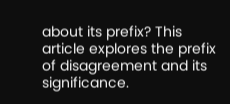about its prefix? This article explores the prefix of disagreement and its significance.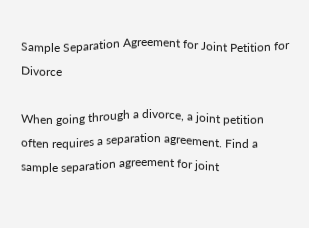Sample Separation Agreement for Joint Petition for Divorce

When going through a divorce, a joint petition often requires a separation agreement. Find a sample separation agreement for joint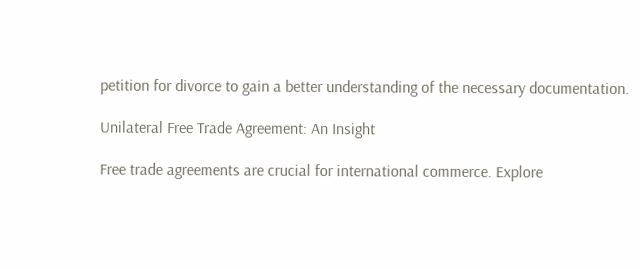petition for divorce to gain a better understanding of the necessary documentation.

Unilateral Free Trade Agreement: An Insight

Free trade agreements are crucial for international commerce. Explore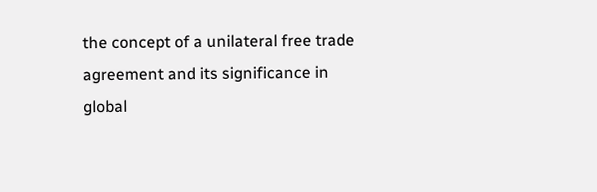the concept of a unilateral free trade agreement and its significance in global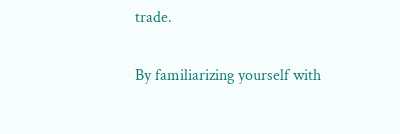trade.

By familiarizing yourself with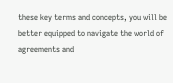these key terms and concepts, you will be better equipped to navigate the world of agreements and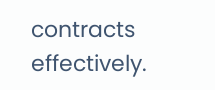contracts effectively.